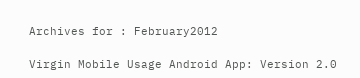Archives for : February2012

Virgin Mobile Usage Android App: Version 2.0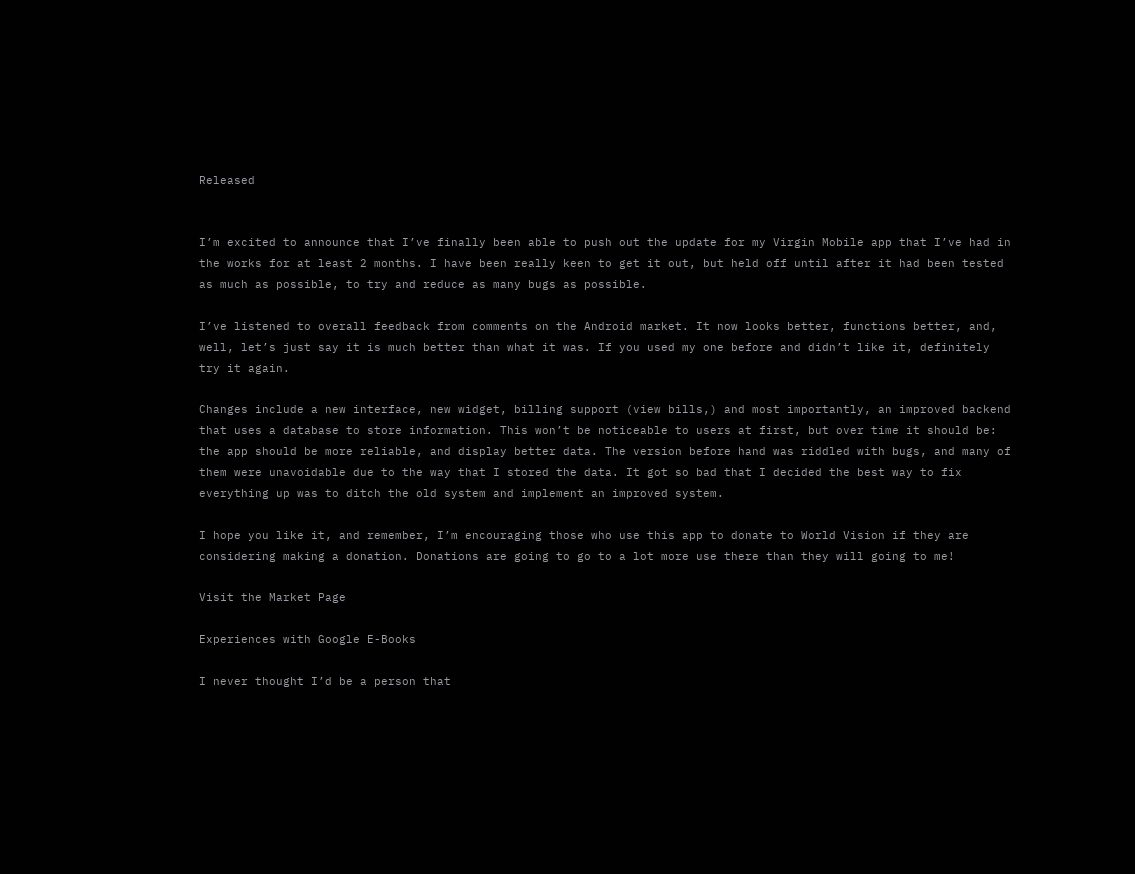Released


I’m excited to announce that I’ve finally been able to push out the update for my Virgin Mobile app that I’ve had in the works for at least 2 months. I have been really keen to get it out, but held off until after it had been tested as much as possible, to try and reduce as many bugs as possible.

I’ve listened to overall feedback from comments on the Android market. It now looks better, functions better, and, well, let’s just say it is much better than what it was. If you used my one before and didn’t like it, definitely try it again.

Changes include a new interface, new widget, billing support (view bills,) and most importantly, an improved backend that uses a database to store information. This won’t be noticeable to users at first, but over time it should be: the app should be more reliable, and display better data. The version before hand was riddled with bugs, and many of them were unavoidable due to the way that I stored the data. It got so bad that I decided the best way to fix everything up was to ditch the old system and implement an improved system.

I hope you like it, and remember, I’m encouraging those who use this app to donate to World Vision if they are considering making a donation. Donations are going to go to a lot more use there than they will going to me!

Visit the Market Page

Experiences with Google E-Books

I never thought I’d be a person that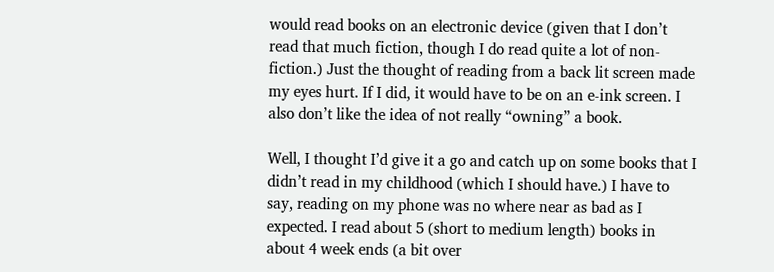would read books on an electronic device (given that I don’t read that much fiction, though I do read quite a lot of non-fiction.) Just the thought of reading from a back lit screen made my eyes hurt. If I did, it would have to be on an e-ink screen. I also don’t like the idea of not really “owning” a book.

Well, I thought I’d give it a go and catch up on some books that I didn’t read in my childhood (which I should have.) I have to say, reading on my phone was no where near as bad as I expected. I read about 5 (short to medium length) books in about 4 week ends (a bit over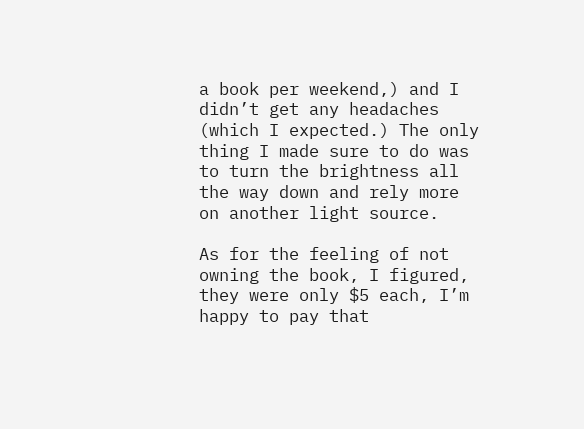a book per weekend,) and I didn’t get any headaches (which I expected.) The only thing I made sure to do was to turn the brightness all the way down and rely more on another light source.

As for the feeling of not owning the book, I figured, they were only $5 each, I’m happy to pay that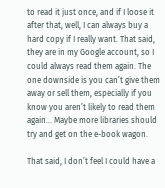to read it just once, and if I loose it after that, well, I can always buy a hard copy if I really want. That said, they are in my Google account, so I could always read them again. The one downside is you can’t give them away or sell them, especially if you know you aren’t likely to read them again… Maybe more libraries should try and get on the e-book wagon.

That said, I don’t feel I could have a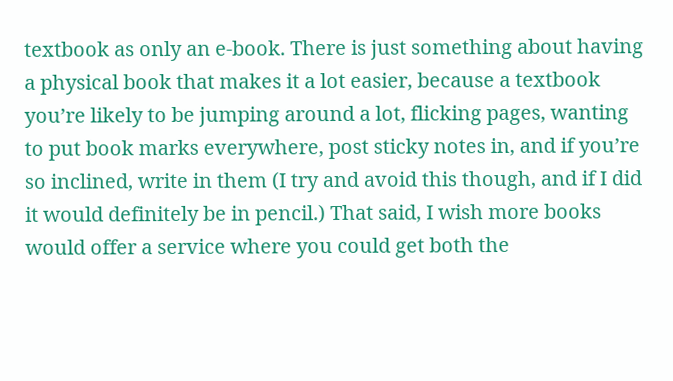textbook as only an e-book. There is just something about having a physical book that makes it a lot easier, because a textbook you’re likely to be jumping around a lot, flicking pages, wanting to put book marks everywhere, post sticky notes in, and if you’re so inclined, write in them (I try and avoid this though, and if I did it would definitely be in pencil.) That said, I wish more books would offer a service where you could get both the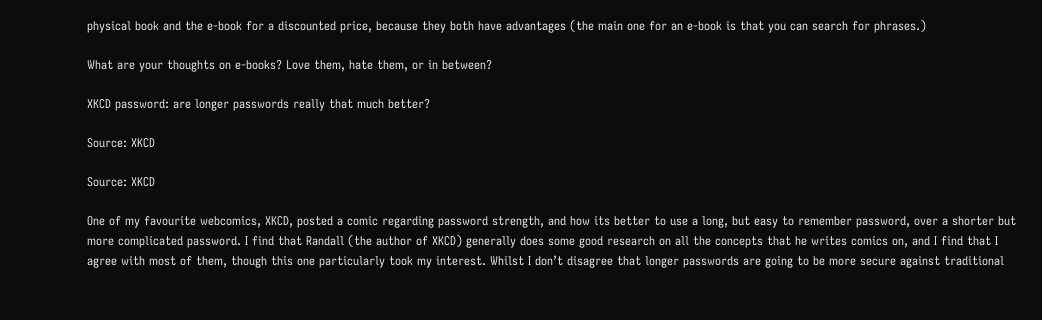physical book and the e-book for a discounted price, because they both have advantages (the main one for an e-book is that you can search for phrases.)

What are your thoughts on e-books? Love them, hate them, or in between?

XKCD password: are longer passwords really that much better?

Source: XKCD

Source: XKCD

One of my favourite webcomics, XKCD, posted a comic regarding password strength, and how its better to use a long, but easy to remember password, over a shorter but more complicated password. I find that Randall (the author of XKCD) generally does some good research on all the concepts that he writes comics on, and I find that I agree with most of them, though this one particularly took my interest. Whilst I don’t disagree that longer passwords are going to be more secure against traditional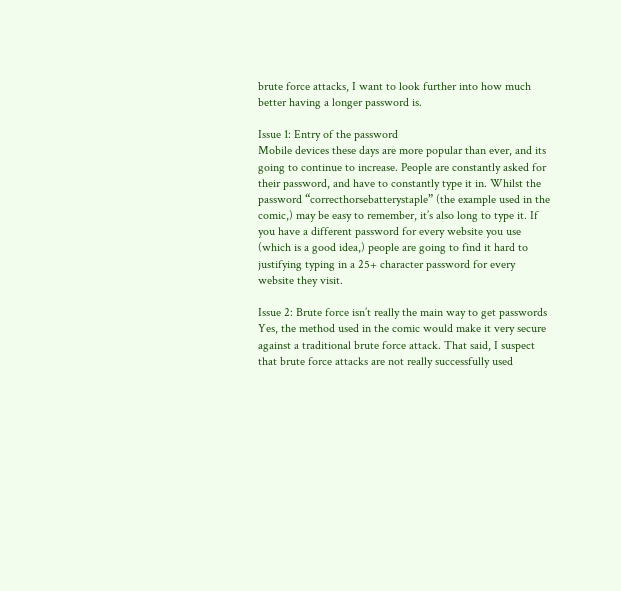brute force attacks, I want to look further into how much better having a longer password is.

Issue 1: Entry of the password
Mobile devices these days are more popular than ever, and its going to continue to increase. People are constantly asked for their password, and have to constantly type it in. Whilst the password “correcthorsebatterystaple” (the example used in the comic,) may be easy to remember, it’s also long to type it. If you have a different password for every website you use (which is a good idea,) people are going to find it hard to justifying typing in a 25+ character password for every website they visit.

Issue 2: Brute force isn’t really the main way to get passwords
Yes, the method used in the comic would make it very secure against a traditional brute force attack. That said, I suspect that brute force attacks are not really successfully used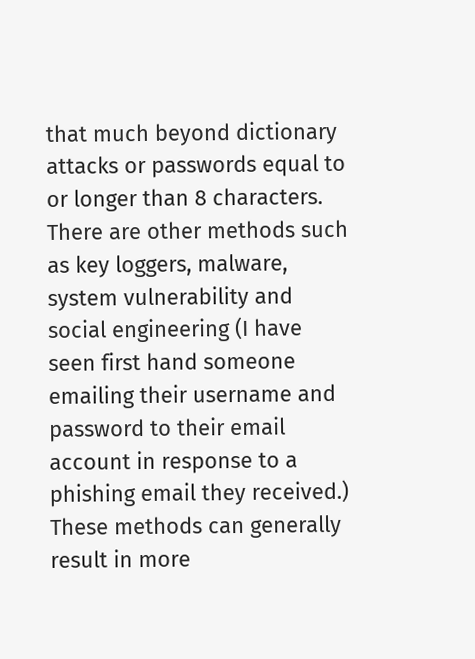that much beyond dictionary attacks or passwords equal to or longer than 8 characters. There are other methods such as key loggers, malware, system vulnerability and social engineering (I have seen first hand someone emailing their username and password to their email account in response to a phishing email they received.) These methods can generally result in more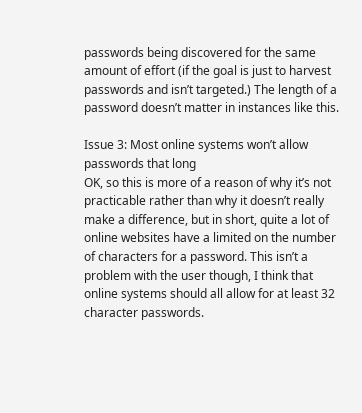passwords being discovered for the same amount of effort (if the goal is just to harvest passwords and isn’t targeted.) The length of a password doesn’t matter in instances like this.

Issue 3: Most online systems won’t allow passwords that long
OK, so this is more of a reason of why it’s not practicable rather than why it doesn’t really make a difference, but in short, quite a lot of online websites have a limited on the number of characters for a password. This isn’t a problem with the user though, I think that online systems should all allow for at least 32 character passwords.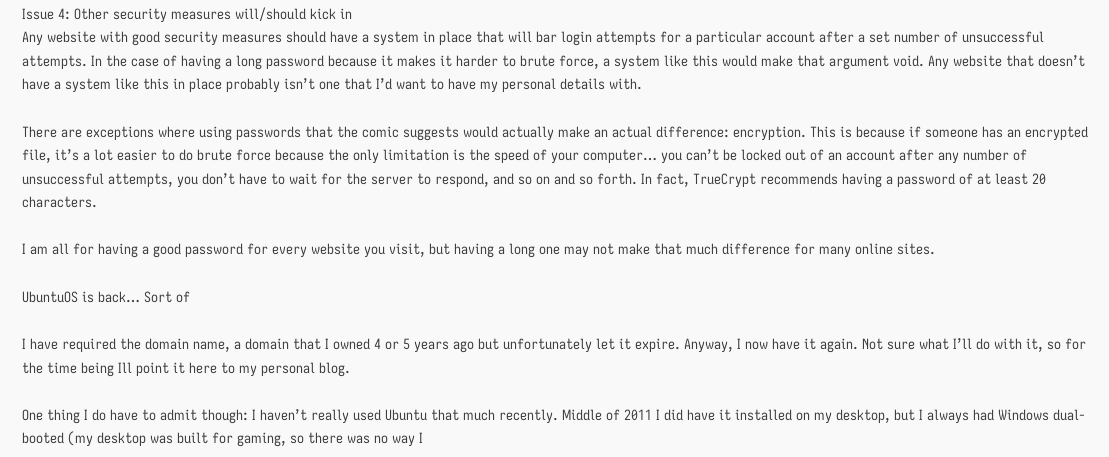Issue 4: Other security measures will/should kick in
Any website with good security measures should have a system in place that will bar login attempts for a particular account after a set number of unsuccessful attempts. In the case of having a long password because it makes it harder to brute force, a system like this would make that argument void. Any website that doesn’t have a system like this in place probably isn’t one that I’d want to have my personal details with.

There are exceptions where using passwords that the comic suggests would actually make an actual difference: encryption. This is because if someone has an encrypted file, it’s a lot easier to do brute force because the only limitation is the speed of your computer… you can’t be locked out of an account after any number of unsuccessful attempts, you don’t have to wait for the server to respond, and so on and so forth. In fact, TrueCrypt recommends having a password of at least 20 characters.

I am all for having a good password for every website you visit, but having a long one may not make that much difference for many online sites.

UbuntuOS is back… Sort of

I have required the domain name, a domain that I owned 4 or 5 years ago but unfortunately let it expire. Anyway, I now have it again. Not sure what I’ll do with it, so for the time being Ill point it here to my personal blog.

One thing I do have to admit though: I haven’t really used Ubuntu that much recently. Middle of 2011 I did have it installed on my desktop, but I always had Windows dual-booted (my desktop was built for gaming, so there was no way I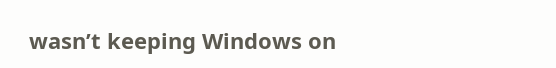wasn’t keeping Windows on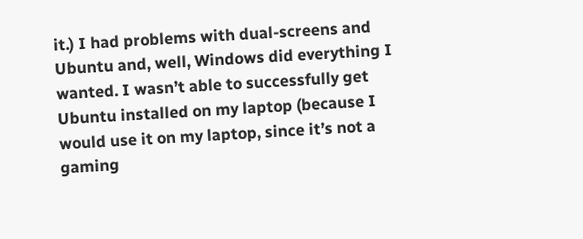it.) I had problems with dual-screens and Ubuntu and, well, Windows did everything I wanted. I wasn’t able to successfully get Ubuntu installed on my laptop (because I would use it on my laptop, since it’s not a gaming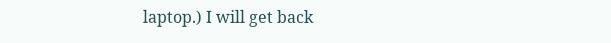laptop.) I will get back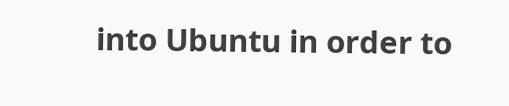into Ubuntu in order to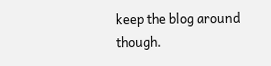keep the blog around though.